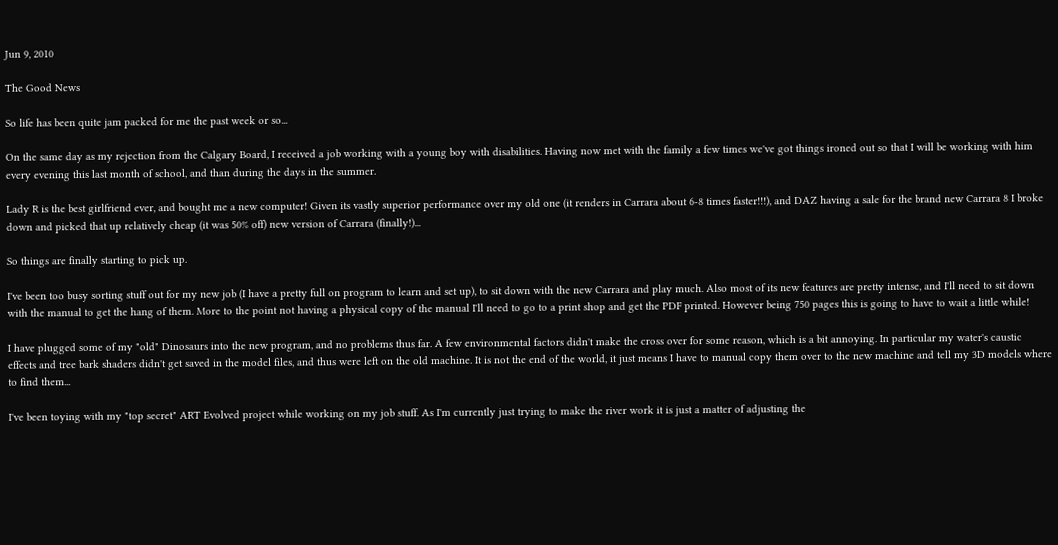Jun 9, 2010

The Good News

So life has been quite jam packed for me the past week or so...

On the same day as my rejection from the Calgary Board, I received a job working with a young boy with disabilities. Having now met with the family a few times we've got things ironed out so that I will be working with him every evening this last month of school, and than during the days in the summer.

Lady R is the best girlfriend ever, and bought me a new computer! Given its vastly superior performance over my old one (it renders in Carrara about 6-8 times faster!!!), and DAZ having a sale for the brand new Carrara 8 I broke down and picked that up relatively cheap (it was 50% off) new version of Carrara (finally!)...

So things are finally starting to pick up.

I've been too busy sorting stuff out for my new job (I have a pretty full on program to learn and set up), to sit down with the new Carrara and play much. Also most of its new features are pretty intense, and I'll need to sit down with the manual to get the hang of them. More to the point not having a physical copy of the manual I'll need to go to a print shop and get the PDF printed. However being 750 pages this is going to have to wait a little while!

I have plugged some of my "old" Dinosaurs into the new program, and no problems thus far. A few environmental factors didn't make the cross over for some reason, which is a bit annoying. In particular my water's caustic effects and tree bark shaders didn't get saved in the model files, and thus were left on the old machine. It is not the end of the world, it just means I have to manual copy them over to the new machine and tell my 3D models where to find them...

I've been toying with my "top secret" ART Evolved project while working on my job stuff. As I'm currently just trying to make the river work it is just a matter of adjusting the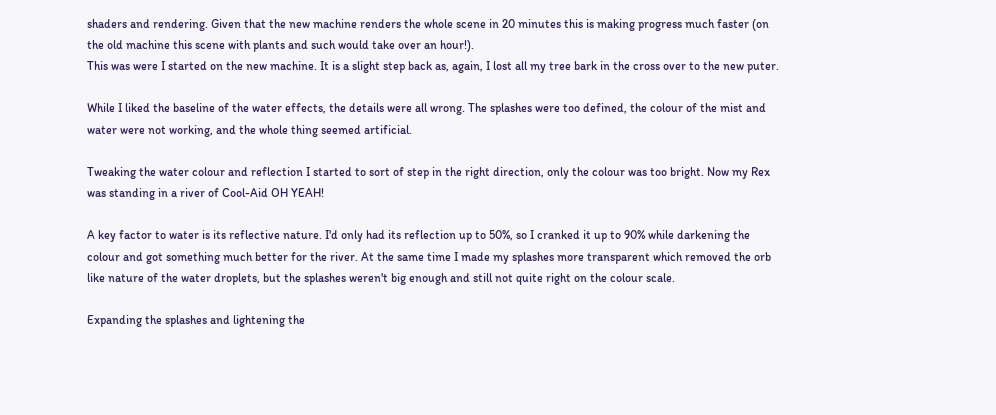shaders and rendering. Given that the new machine renders the whole scene in 20 minutes this is making progress much faster (on the old machine this scene with plants and such would take over an hour!).
This was were I started on the new machine. It is a slight step back as, again, I lost all my tree bark in the cross over to the new puter.

While I liked the baseline of the water effects, the details were all wrong. The splashes were too defined, the colour of the mist and water were not working, and the whole thing seemed artificial.

Tweaking the water colour and reflection I started to sort of step in the right direction, only the colour was too bright. Now my Rex was standing in a river of Cool-Aid OH YEAH!

A key factor to water is its reflective nature. I'd only had its reflection up to 50%, so I cranked it up to 90% while darkening the colour and got something much better for the river. At the same time I made my splashes more transparent which removed the orb like nature of the water droplets, but the splashes weren't big enough and still not quite right on the colour scale.

Expanding the splashes and lightening the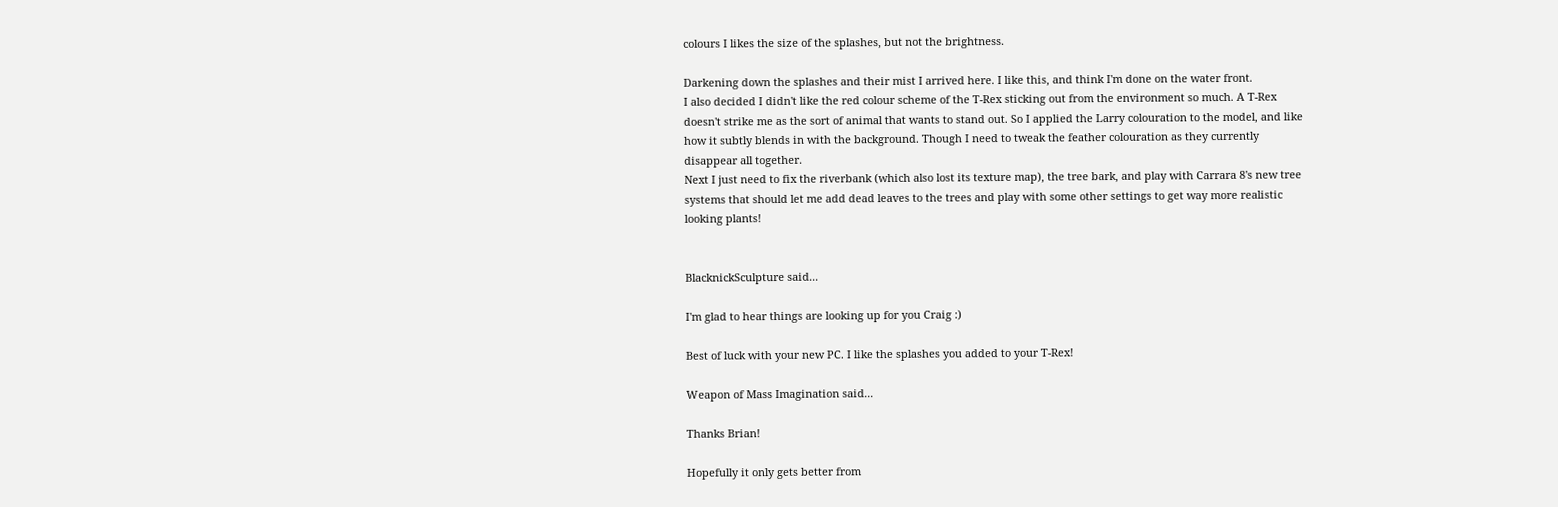colours I likes the size of the splashes, but not the brightness.

Darkening down the splashes and their mist I arrived here. I like this, and think I'm done on the water front.
I also decided I didn't like the red colour scheme of the T-Rex sticking out from the environment so much. A T-Rex doesn't strike me as the sort of animal that wants to stand out. So I applied the Larry colouration to the model, and like how it subtly blends in with the background. Though I need to tweak the feather colouration as they currently disappear all together.
Next I just need to fix the riverbank (which also lost its texture map), the tree bark, and play with Carrara 8's new tree systems that should let me add dead leaves to the trees and play with some other settings to get way more realistic looking plants!


BlacknickSculpture said...

I'm glad to hear things are looking up for you Craig :)

Best of luck with your new PC. I like the splashes you added to your T-Rex!

Weapon of Mass Imagination said...

Thanks Brian!

Hopefully it only gets better from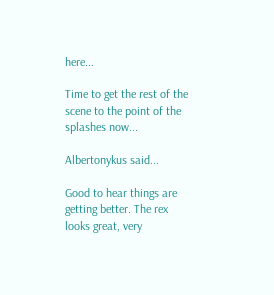here...

Time to get the rest of the scene to the point of the splashes now...

Albertonykus said...

Good to hear things are getting better. The rex looks great, very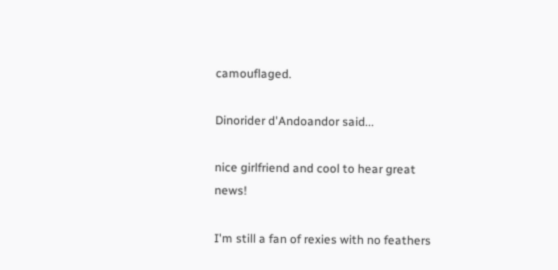camouflaged.

Dinorider d'Andoandor said...

nice girlfriend and cool to hear great news!

I'm still a fan of rexies with no feathers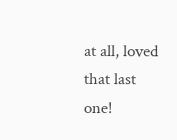at all, loved that last one!